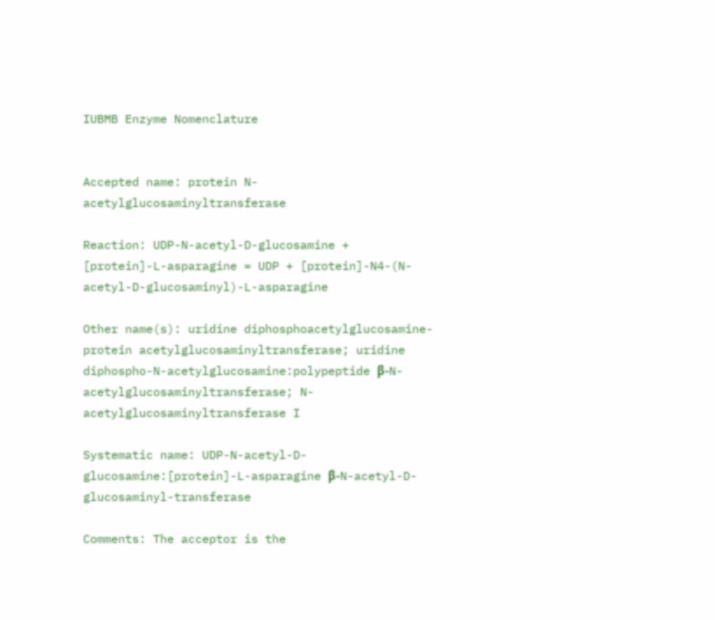IUBMB Enzyme Nomenclature


Accepted name: protein N-acetylglucosaminyltransferase

Reaction: UDP-N-acetyl-D-glucosamine + [protein]-L-asparagine = UDP + [protein]-N4-(N-acetyl-D-glucosaminyl)-L-asparagine

Other name(s): uridine diphosphoacetylglucosamine-protein acetylglucosaminyltransferase; uridine diphospho-N-acetylglucosamine:polypeptide β-N-acetylglucosaminyltransferase; N-acetylglucosaminyltransferase I

Systematic name: UDP-N-acetyl-D-glucosamine:[protein]-L-asparagine β-N-acetyl-D-glucosaminyl-transferase

Comments: The acceptor is the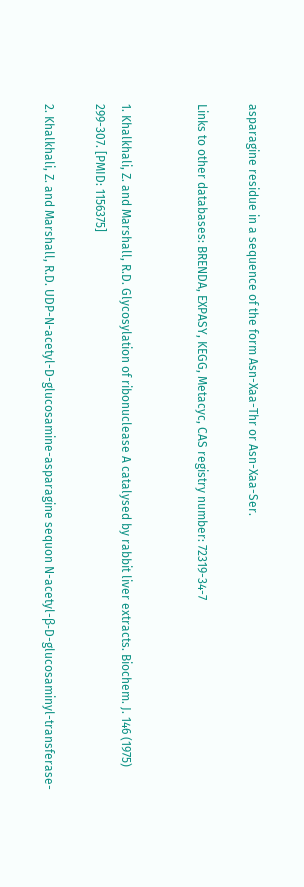asparagine residue in a sequence of the form Asn-Xaa-Thr or Asn-Xaa-Ser.

Links to other databases: BRENDA, EXPASY, KEGG, Metacyc, CAS registry number: 72319-34-7


1. Khalkhali, Z. and Marshall, R.D. Glycosylation of ribonuclease A catalysed by rabbit liver extracts. Biochem. J. 146 (1975) 299-307. [PMID: 1156375]

2. Khalkhali, Z. and Marshall, R.D. UDP-N-acetyl-D-glucosamine-asparagine sequon N-acetyl-β-D-glucosaminyl-transferase-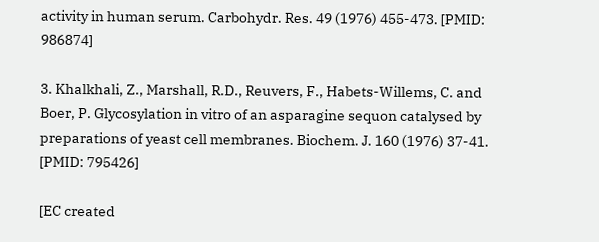activity in human serum. Carbohydr. Res. 49 (1976) 455-473. [PMID: 986874]

3. Khalkhali, Z., Marshall, R.D., Reuvers, F., Habets-Willems, C. and Boer, P. Glycosylation in vitro of an asparagine sequon catalysed by preparations of yeast cell membranes. Biochem. J. 160 (1976) 37-41. [PMID: 795426]

[EC created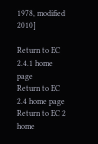1978, modified 2010]

Return to EC 2.4.1 home page
Return to EC 2.4 home page
Return to EC 2 home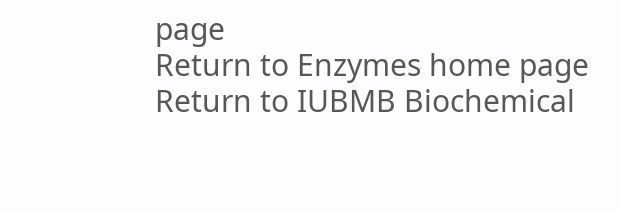page
Return to Enzymes home page
Return to IUBMB Biochemical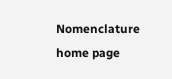Nomenclature home page